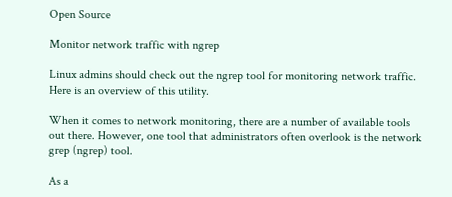Open Source

Monitor network traffic with ngrep

Linux admins should check out the ngrep tool for monitoring network traffic. Here is an overview of this utility.

When it comes to network monitoring, there are a number of available tools out there. However, one tool that administrators often overlook is the network grep (ngrep) tool.

As a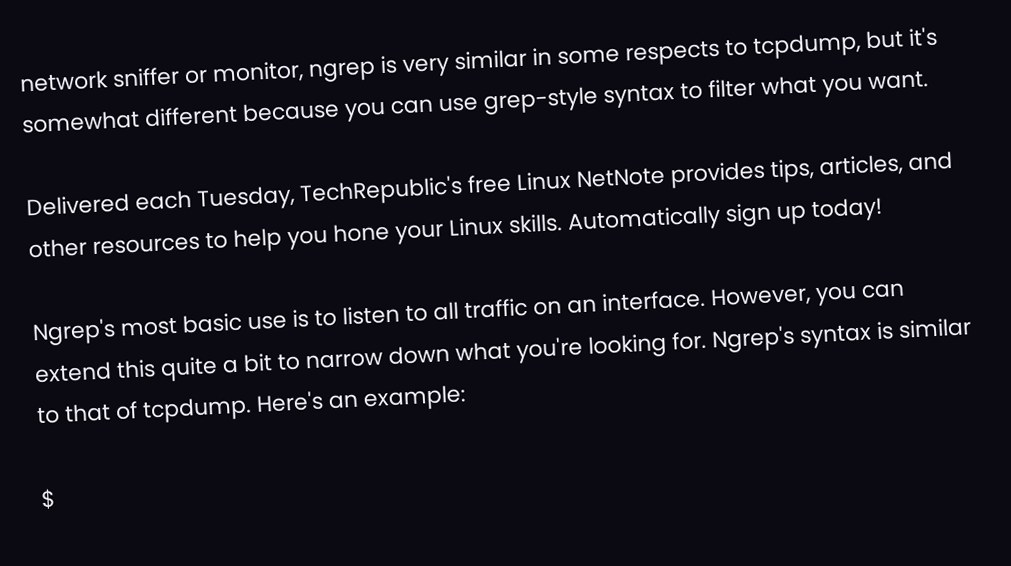network sniffer or monitor, ngrep is very similar in some respects to tcpdump, but it's somewhat different because you can use grep-style syntax to filter what you want.

Delivered each Tuesday, TechRepublic's free Linux NetNote provides tips, articles, and other resources to help you hone your Linux skills. Automatically sign up today!

Ngrep's most basic use is to listen to all traffic on an interface. However, you can extend this quite a bit to narrow down what you're looking for. Ngrep's syntax is similar to that of tcpdump. Here's an example:

$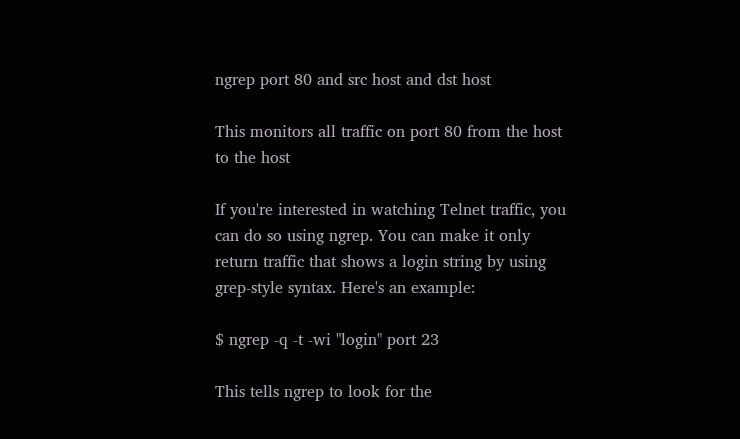ngrep port 80 and src host and dst host

This monitors all traffic on port 80 from the host to the host

If you're interested in watching Telnet traffic, you can do so using ngrep. You can make it only return traffic that shows a login string by using grep-style syntax. Here's an example:

$ ngrep -q -t -wi "login" port 23

This tells ngrep to look for the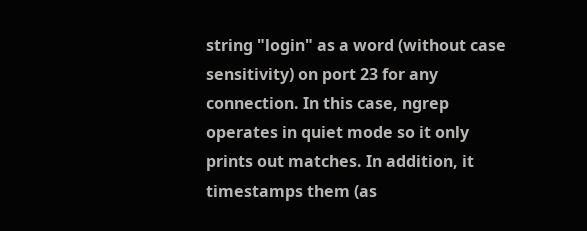string "login" as a word (without case sensitivity) on port 23 for any connection. In this case, ngrep operates in quiet mode so it only prints out matches. In addition, it timestamps them (as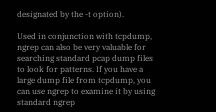designated by the -t option).

Used in conjunction with tcpdump, ngrep can also be very valuable for searching standard pcap dump files to look for patterns. If you have a large dump file from tcpdump, you can use ngrep to examine it by using standard ngrep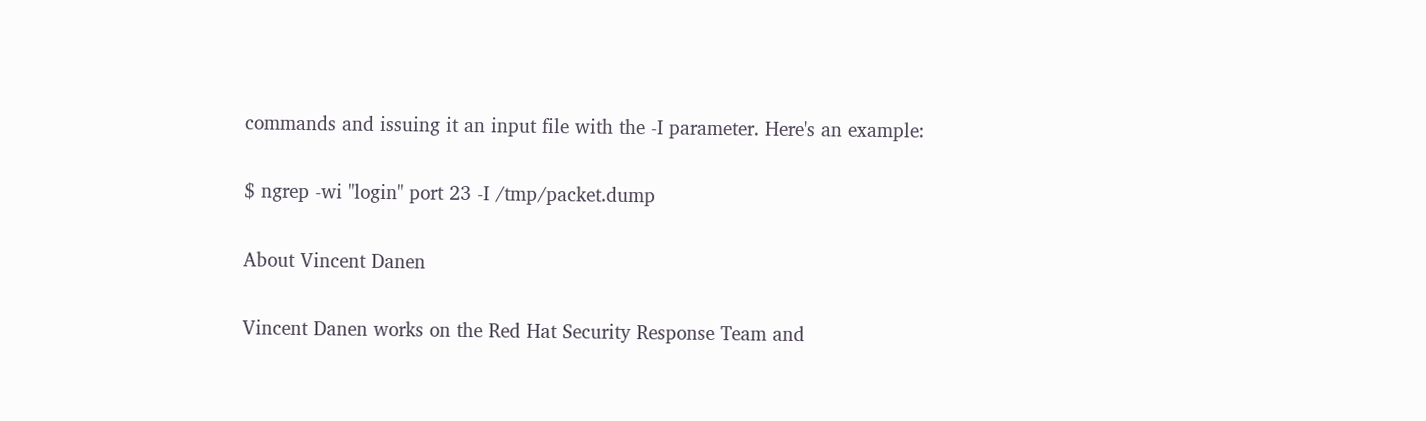commands and issuing it an input file with the -I parameter. Here's an example:

$ ngrep -wi "login" port 23 -I /tmp/packet.dump

About Vincent Danen

Vincent Danen works on the Red Hat Security Response Team and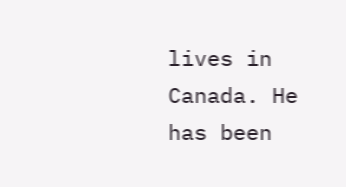lives in Canada. He has been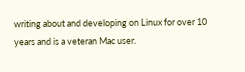writing about and developing on Linux for over 10 years and is a veteran Mac user.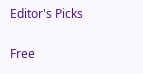Editor's Picks

Free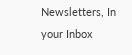Newsletters, In your Inbox